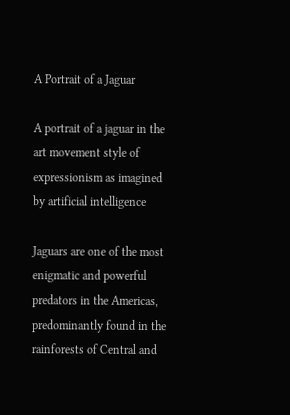A Portrait of a Jaguar

A portrait of a jaguar in the art movement style of expressionism as imagined by artificial intelligence

Jaguars are one of the most enigmatic and powerful predators in the Americas, predominantly found in the rainforests of Central and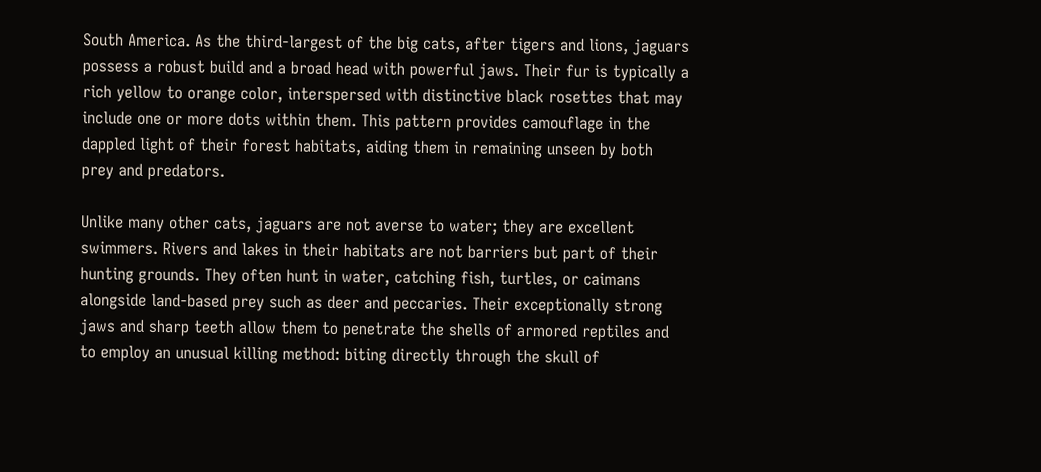South America. As the third-largest of the big cats, after tigers and lions, jaguars possess a robust build and a broad head with powerful jaws. Their fur is typically a rich yellow to orange color, interspersed with distinctive black rosettes that may include one or more dots within them. This pattern provides camouflage in the dappled light of their forest habitats, aiding them in remaining unseen by both prey and predators.

Unlike many other cats, jaguars are not averse to water; they are excellent swimmers. Rivers and lakes in their habitats are not barriers but part of their hunting grounds. They often hunt in water, catching fish, turtles, or caimans alongside land-based prey such as deer and peccaries. Their exceptionally strong jaws and sharp teeth allow them to penetrate the shells of armored reptiles and to employ an unusual killing method: biting directly through the skull of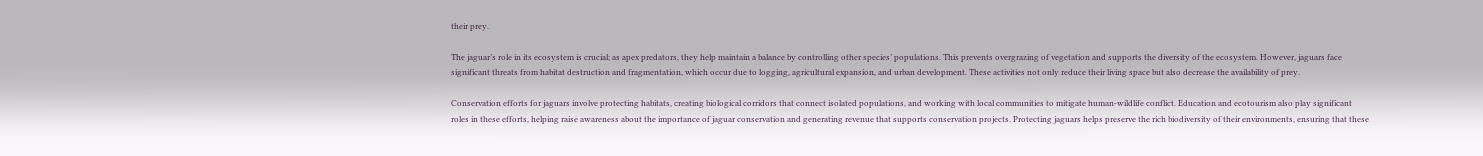their prey.

The jaguar’s role in its ecosystem is crucial; as apex predators, they help maintain a balance by controlling other species’ populations. This prevents overgrazing of vegetation and supports the diversity of the ecosystem. However, jaguars face significant threats from habitat destruction and fragmentation, which occur due to logging, agricultural expansion, and urban development. These activities not only reduce their living space but also decrease the availability of prey.

Conservation efforts for jaguars involve protecting habitats, creating biological corridors that connect isolated populations, and working with local communities to mitigate human-wildlife conflict. Education and ecotourism also play significant roles in these efforts, helping raise awareness about the importance of jaguar conservation and generating revenue that supports conservation projects. Protecting jaguars helps preserve the rich biodiversity of their environments, ensuring that these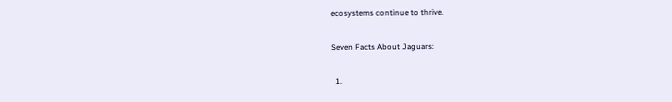ecosystems continue to thrive.

Seven Facts About Jaguars:

  1.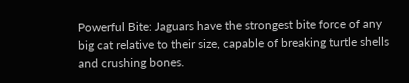Powerful Bite: Jaguars have the strongest bite force of any big cat relative to their size, capable of breaking turtle shells and crushing bones.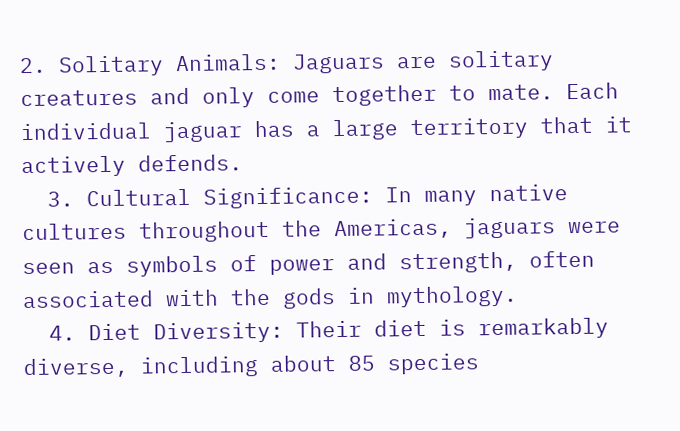2. Solitary Animals: Jaguars are solitary creatures and only come together to mate. Each individual jaguar has a large territory that it actively defends.
  3. Cultural Significance: In many native cultures throughout the Americas, jaguars were seen as symbols of power and strength, often associated with the gods in mythology.
  4. Diet Diversity: Their diet is remarkably diverse, including about 85 species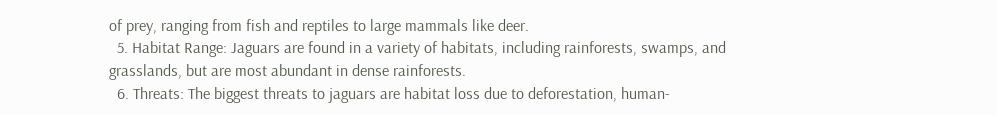of prey, ranging from fish and reptiles to large mammals like deer.
  5. Habitat Range: Jaguars are found in a variety of habitats, including rainforests, swamps, and grasslands, but are most abundant in dense rainforests.
  6. Threats: The biggest threats to jaguars are habitat loss due to deforestation, human-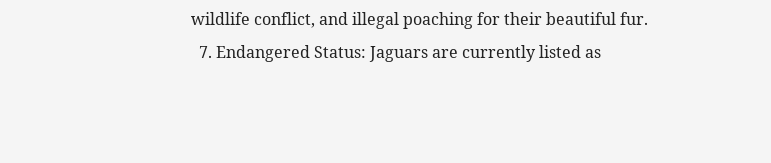wildlife conflict, and illegal poaching for their beautiful fur.
  7. Endangered Status: Jaguars are currently listed as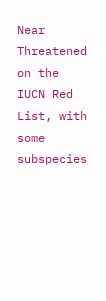Near Threatened on the IUCN Red List, with some subspecies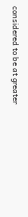considered to be at greater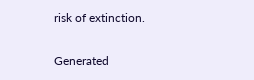risk of extinction.

Generated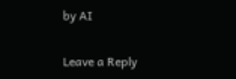by AI

Leave a Reply